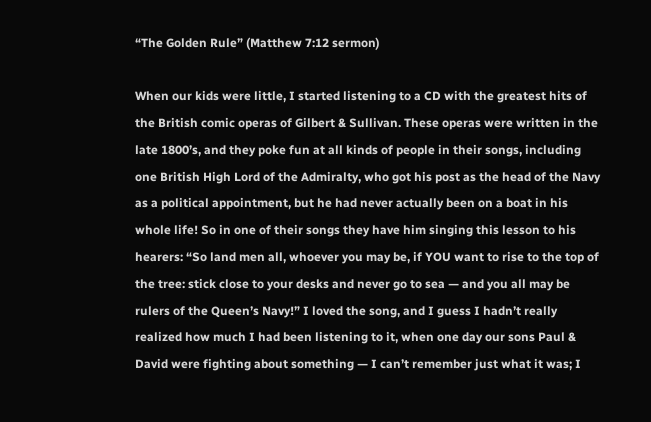“The Golden Rule” (Matthew 7:12 sermon)

When our kids were little, I started listening to a CD with the greatest hits of the British comic operas of Gilbert & Sullivan. These operas were written in the late 1800’s, and they poke fun at all kinds of people in their songs, including one British High Lord of the Admiralty, who got his post as the head of the Navy as a political appointment, but he had never actually been on a boat in his whole life! So in one of their songs they have him singing this lesson to his hearers: “So land men all, whoever you may be, if YOU want to rise to the top of the tree: stick close to your desks and never go to sea — and you all may be rulers of the Queen’s Navy!” I loved the song, and I guess I hadn’t really realized how much I had been listening to it, when one day our sons Paul & David were fighting about something — I can’t remember just what it was; I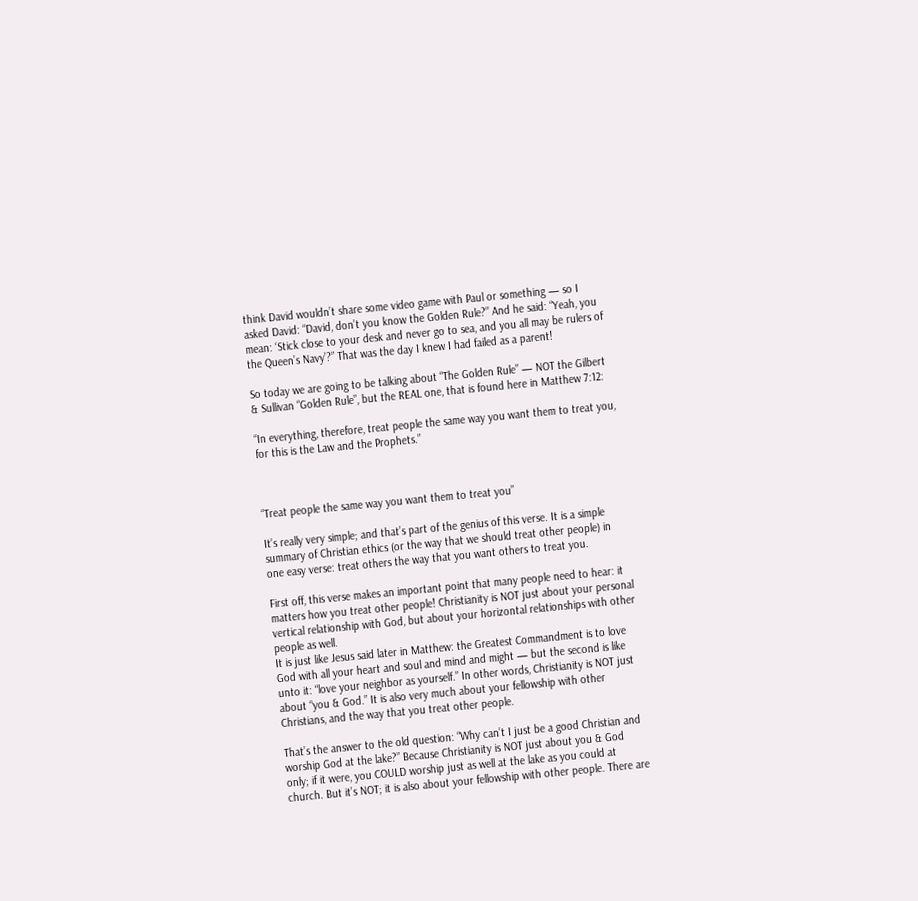think David wouldn’t share some video game with Paul or something — so I asked David: “David, don’t you know the Golden Rule?” And he said: “Yeah, you mean: ‘Stick close to your desk and never go to sea, and you all may be rulers of the Queen’s Navy’?” That was the day I knew I had failed as a parent!

So today we are going to be talking about “The Golden Rule” — NOT the Gilbert & Sullivan “Golden Rule”, but the REAL one, that is found here in Matthew 7:12:

“In everything, therefore, treat people the same way you want them to treat you, for this is the Law and the Prophets.”



“Treat people the same way you want them to treat you”

It’s really very simple; and that’s part of the genius of this verse. It is a simple summary of Christian ethics (or the way that we should treat other people) in one easy verse: treat others the way that you want others to treat you.

First off, this verse makes an important point that many people need to hear: it matters how you treat other people! Christianity is NOT just about your personal vertical relationship with God, but about your horizontal relationships with other people as well.
It is just like Jesus said later in Matthew: the Greatest Commandment is to love God with all your heart and soul and mind and might — but the second is like unto it: “love your neighbor as yourself.” In other words, Christianity is NOT just about “you & God.” It is also very much about your fellowship with other Christians, and the way that you treat other people.

That’s the answer to the old question: “Why can’t I just be a good Christian and worship God at the lake?” Because Christianity is NOT just about you & God only; if it were, you COULD worship just as well at the lake as you could at church. But it’s NOT; it is also about your fellowship with other people. There are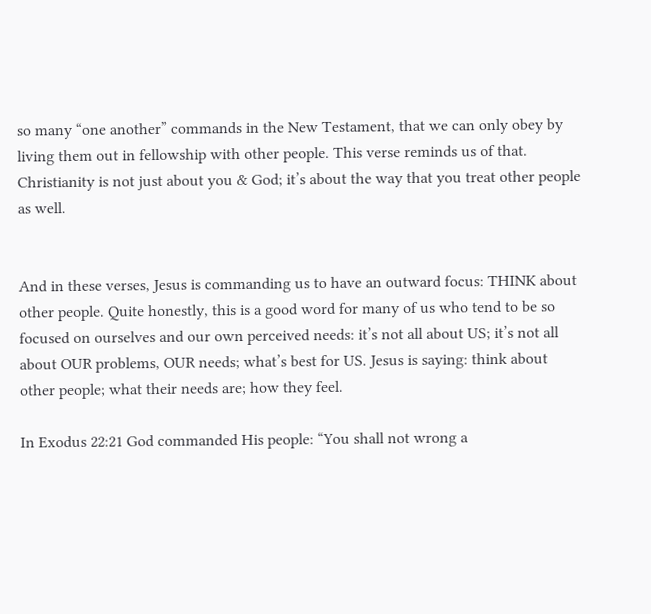so many “one another” commands in the New Testament, that we can only obey by living them out in fellowship with other people. This verse reminds us of that. Christianity is not just about you & God; it’s about the way that you treat other people as well.


And in these verses, Jesus is commanding us to have an outward focus: THINK about other people. Quite honestly, this is a good word for many of us who tend to be so focused on ourselves and our own perceived needs: it’s not all about US; it’s not all about OUR problems, OUR needs; what’s best for US. Jesus is saying: think about other people; what their needs are; how they feel.

In Exodus 22:21 God commanded His people: “You shall not wrong a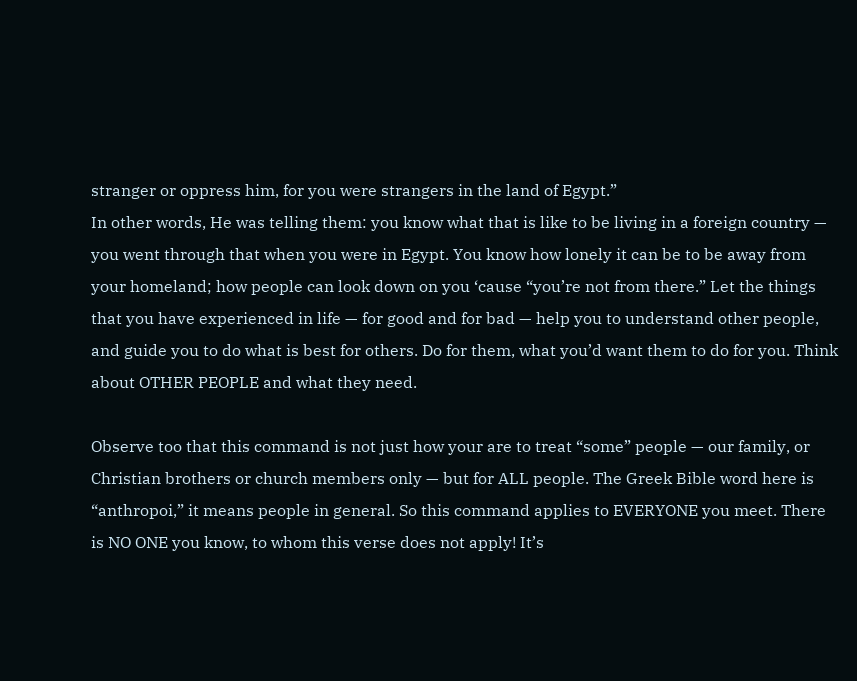stranger or oppress him, for you were strangers in the land of Egypt.”
In other words, He was telling them: you know what that is like to be living in a foreign country — you went through that when you were in Egypt. You know how lonely it can be to be away from your homeland; how people can look down on you ‘cause “you’re not from there.” Let the things that you have experienced in life — for good and for bad — help you to understand other people, and guide you to do what is best for others. Do for them, what you’d want them to do for you. Think about OTHER PEOPLE and what they need.

Observe too that this command is not just how your are to treat “some” people — our family, or Christian brothers or church members only — but for ALL people. The Greek Bible word here is “anthropoi,” it means people in general. So this command applies to EVERYONE you meet. There is NO ONE you know, to whom this verse does not apply! It’s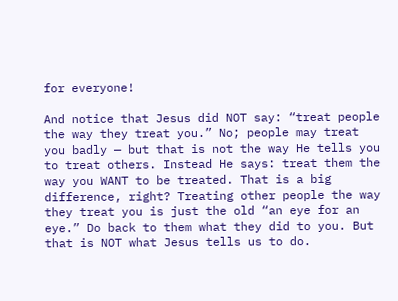for everyone!

And notice that Jesus did NOT say: “treat people the way they treat you.” No; people may treat you badly — but that is not the way He tells you to treat others. Instead He says: treat them the way you WANT to be treated. That is a big difference, right? Treating other people the way they treat you is just the old “an eye for an eye.” Do back to them what they did to you. But that is NOT what Jesus tells us to do.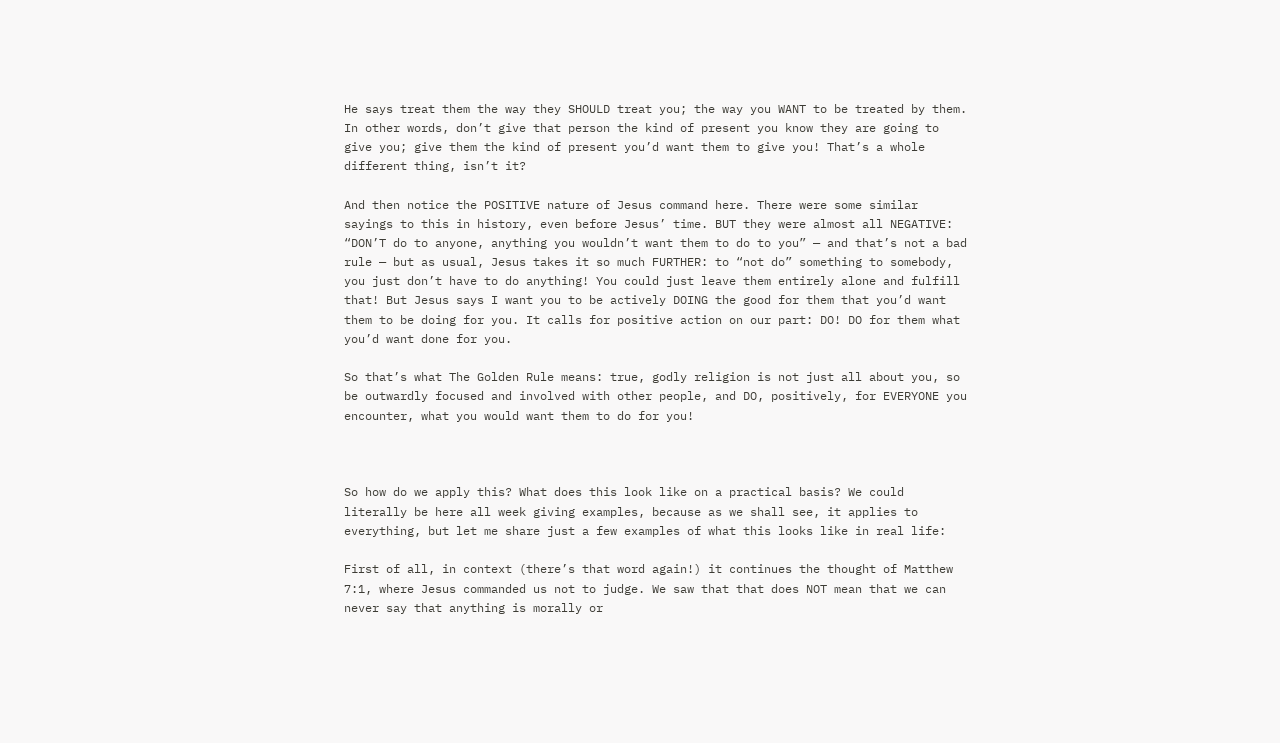He says treat them the way they SHOULD treat you; the way you WANT to be treated by them. In other words, don’t give that person the kind of present you know they are going to give you; give them the kind of present you’d want them to give you! That’s a whole different thing, isn’t it?

And then notice the POSITIVE nature of Jesus command here. There were some similar sayings to this in history, even before Jesus’ time. BUT they were almost all NEGATIVE: “DON’T do to anyone, anything you wouldn’t want them to do to you” — and that’s not a bad rule — but as usual, Jesus takes it so much FURTHER: to “not do” something to somebody, you just don’t have to do anything! You could just leave them entirely alone and fulfill that! But Jesus says I want you to be actively DOING the good for them that you’d want them to be doing for you. It calls for positive action on our part: DO! DO for them what you’d want done for you.

So that’s what The Golden Rule means: true, godly religion is not just all about you, so be outwardly focused and involved with other people, and DO, positively, for EVERYONE you encounter, what you would want them to do for you!



So how do we apply this? What does this look like on a practical basis? We could literally be here all week giving examples, because as we shall see, it applies to everything, but let me share just a few examples of what this looks like in real life:

First of all, in context (there’s that word again!) it continues the thought of Matthew 7:1, where Jesus commanded us not to judge. We saw that that does NOT mean that we can never say that anything is morally or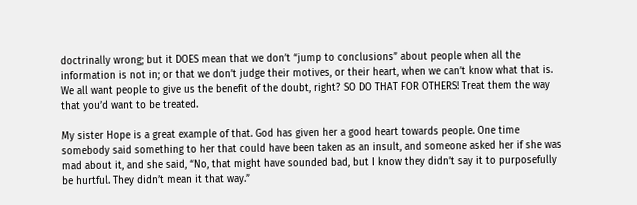doctrinally wrong; but it DOES mean that we don’t “jump to conclusions” about people when all the information is not in; or that we don’t judge their motives, or their heart, when we can’t know what that is. We all want people to give us the benefit of the doubt, right? SO DO THAT FOR OTHERS! Treat them the way that you’d want to be treated.

My sister Hope is a great example of that. God has given her a good heart towards people. One time somebody said something to her that could have been taken as an insult, and someone asked her if she was mad about it, and she said, “No, that might have sounded bad, but I know they didn’t say it to purposefully be hurtful. They didn’t mean it that way.”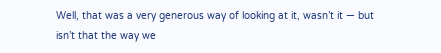Well, that was a very generous way of looking at it, wasn’t it — but isn’t that the way we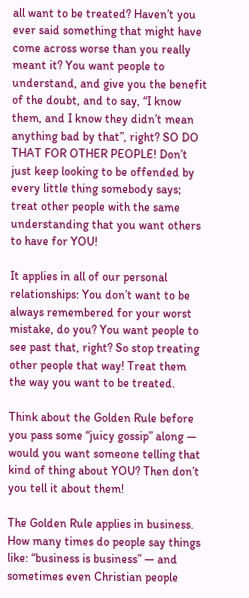all want to be treated? Haven’t you ever said something that might have come across worse than you really meant it? You want people to understand, and give you the benefit of the doubt, and to say, “I know them, and I know they didn’t mean anything bad by that”, right? SO DO THAT FOR OTHER PEOPLE! Don’t just keep looking to be offended by every little thing somebody says; treat other people with the same understanding that you want others to have for YOU!

It applies in all of our personal relationships: You don’t want to be always remembered for your worst mistake, do you? You want people to see past that, right? So stop treating other people that way! Treat them the way you want to be treated.

Think about the Golden Rule before you pass some “juicy gossip” along — would you want someone telling that kind of thing about YOU? Then don’t you tell it about them!

The Golden Rule applies in business. How many times do people say things like: “business is business” — and sometimes even Christian people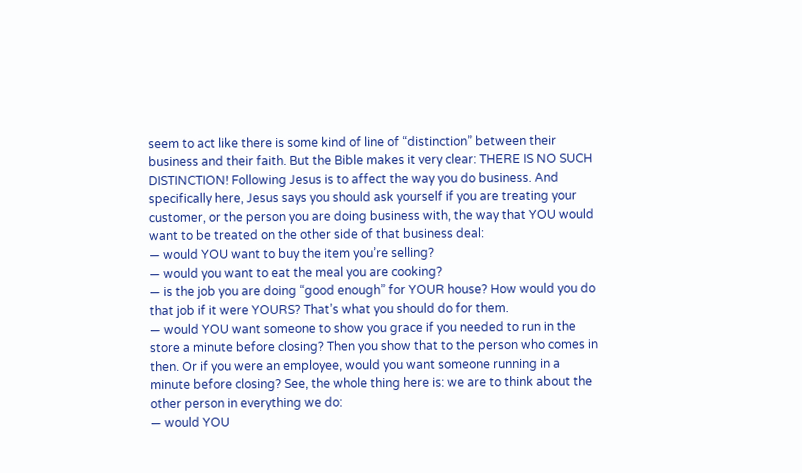seem to act like there is some kind of line of “distinction” between their business and their faith. But the Bible makes it very clear: THERE IS NO SUCH DISTINCTION! Following Jesus is to affect the way you do business. And specifically here, Jesus says you should ask yourself if you are treating your customer, or the person you are doing business with, the way that YOU would want to be treated on the other side of that business deal:
— would YOU want to buy the item you’re selling?
— would you want to eat the meal you are cooking?
— is the job you are doing “good enough” for YOUR house? How would you do that job if it were YOURS? That’s what you should do for them.
— would YOU want someone to show you grace if you needed to run in the store a minute before closing? Then you show that to the person who comes in then. Or if you were an employee, would you want someone running in a minute before closing? See, the whole thing here is: we are to think about the other person in everything we do:
— would YOU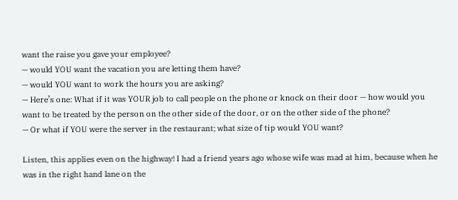want the raise you gave your employee?
— would YOU want the vacation you are letting them have?
— would YOU want to work the hours you are asking?
— Here’s one: What if it was YOUR job to call people on the phone or knock on their door — how would you want to be treated by the person on the other side of the door, or on the other side of the phone?
— Or what if YOU were the server in the restaurant; what size of tip would YOU want?

Listen, this applies even on the highway! I had a friend years ago whose wife was mad at him, because when he was in the right hand lane on the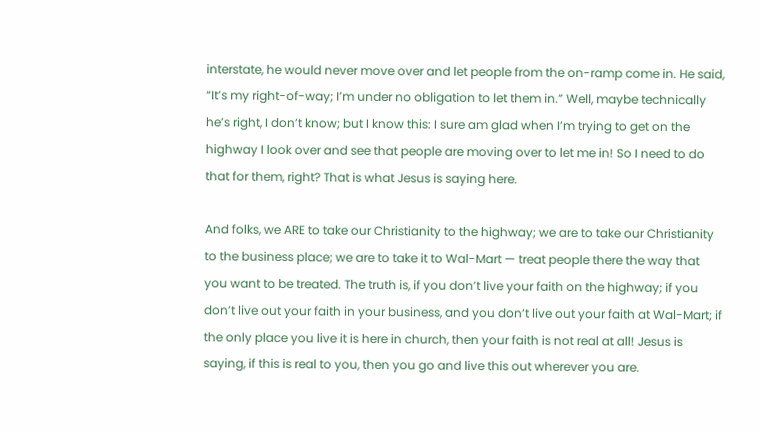interstate, he would never move over and let people from the on-ramp come in. He said, “It’s my right-of-way; I’m under no obligation to let them in.” Well, maybe technically he’s right, I don’t know; but I know this: I sure am glad when I’m trying to get on the highway I look over and see that people are moving over to let me in! So I need to do that for them, right? That is what Jesus is saying here.

And folks, we ARE to take our Christianity to the highway; we are to take our Christianity to the business place; we are to take it to Wal-Mart — treat people there the way that you want to be treated. The truth is, if you don’t live your faith on the highway; if you don’t live out your faith in your business, and you don’t live out your faith at Wal-Mart; if the only place you live it is here in church, then your faith is not real at all! Jesus is saying, if this is real to you, then you go and live this out wherever you are.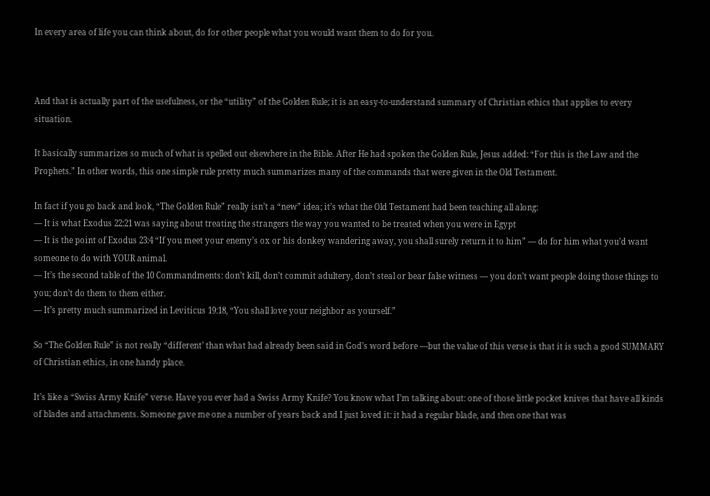In every area of life you can think about, do for other people what you would want them to do for you.



And that is actually part of the usefulness, or the “utility” of the Golden Rule; it is an easy-to-understand summary of Christian ethics that applies to every situation.

It basically summarizes so much of what is spelled out elsewhere in the Bible. After He had spoken the Golden Rule, Jesus added: “For this is the Law and the Prophets.” In other words, this one simple rule pretty much summarizes many of the commands that were given in the Old Testament.

In fact if you go back and look, “The Golden Rule” really isn’t a “new” idea; it’s what the Old Testament had been teaching all along:
— It is what Exodus 22:21 was saying about treating the strangers the way you wanted to be treated when you were in Egypt
— It is the point of Exodus 23:4 “If you meet your enemy’s ox or his donkey wandering away, you shall surely return it to him” — do for him what you’d want someone to do with YOUR animal.
— It’s the second table of the 10 Commandments: don’t kill, don’t commit adultery, don’t steal or bear false witness — you don’t want people doing those things to you; don’t do them to them either.
— It’s pretty much summarized in Leviticus 19:18, “You shall love your neighbor as yourself.”

So “The Golden Rule” is not really “different’ than what had already been said in God’s word before —but the value of this verse is that it is such a good SUMMARY of Christian ethics, in one handy place.

It’s like a “Swiss Army Knife” verse. Have you ever had a Swiss Army Knife? You know what I’m talking about: one of those little pocket knives that have all kinds of blades and attachments. Someone gave me one a number of years back and I just loved it: it had a regular blade, and then one that was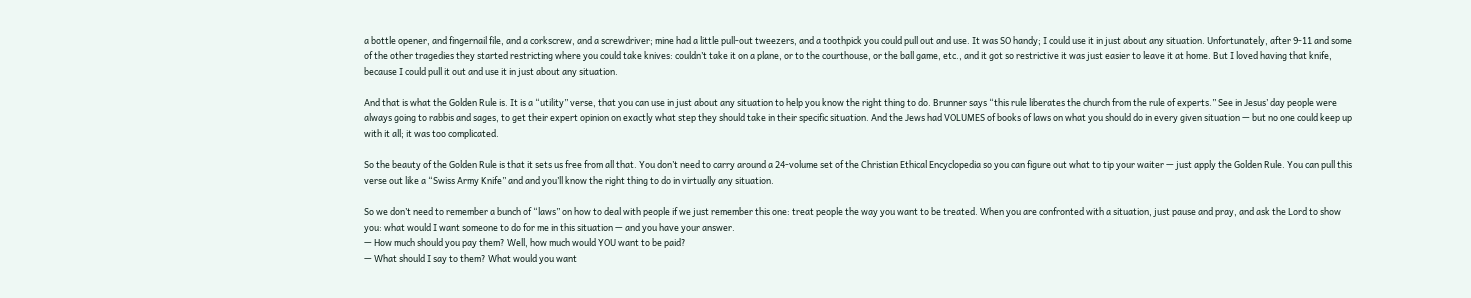a bottle opener, and fingernail file, and a corkscrew, and a screwdriver; mine had a little pull-out tweezers, and a toothpick you could pull out and use. It was SO handy; I could use it in just about any situation. Unfortunately, after 9-11 and some of the other tragedies they started restricting where you could take knives: couldn’t take it on a plane, or to the courthouse, or the ball game, etc., and it got so restrictive it was just easier to leave it at home. But I loved having that knife, because I could pull it out and use it in just about any situation.

And that is what the Golden Rule is. It is a “utility” verse, that you can use in just about any situation to help you know the right thing to do. Brunner says “this rule liberates the church from the rule of experts.” See in Jesus’ day people were always going to rabbis and sages, to get their expert opinion on exactly what step they should take in their specific situation. And the Jews had VOLUMES of books of laws on what you should do in every given situation — but no one could keep up with it all; it was too complicated.

So the beauty of the Golden Rule is that it sets us free from all that. You don’t need to carry around a 24-volume set of the Christian Ethical Encyclopedia so you can figure out what to tip your waiter — just apply the Golden Rule. You can pull this verse out like a “Swiss Army Knife” and and you’ll know the right thing to do in virtually any situation.

So we don’t need to remember a bunch of “laws” on how to deal with people if we just remember this one: treat people the way you want to be treated. When you are confronted with a situation, just pause and pray, and ask the Lord to show you: what would I want someone to do for me in this situation — and you have your answer.
— How much should you pay them? Well, how much would YOU want to be paid?
— What should I say to them? What would you want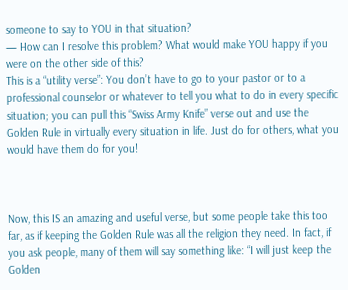someone to say to YOU in that situation?
— How can I resolve this problem? What would make YOU happy if you were on the other side of this?
This is a “utility verse”: You don’t have to go to your pastor or to a professional counselor or whatever to tell you what to do in every specific situation; you can pull this “Swiss Army Knife” verse out and use the Golden Rule in virtually every situation in life. Just do for others, what you would have them do for you!



Now, this IS an amazing and useful verse, but some people take this too far, as if keeping the Golden Rule was all the religion they need. In fact, if you ask people, many of them will say something like: “I will just keep the Golden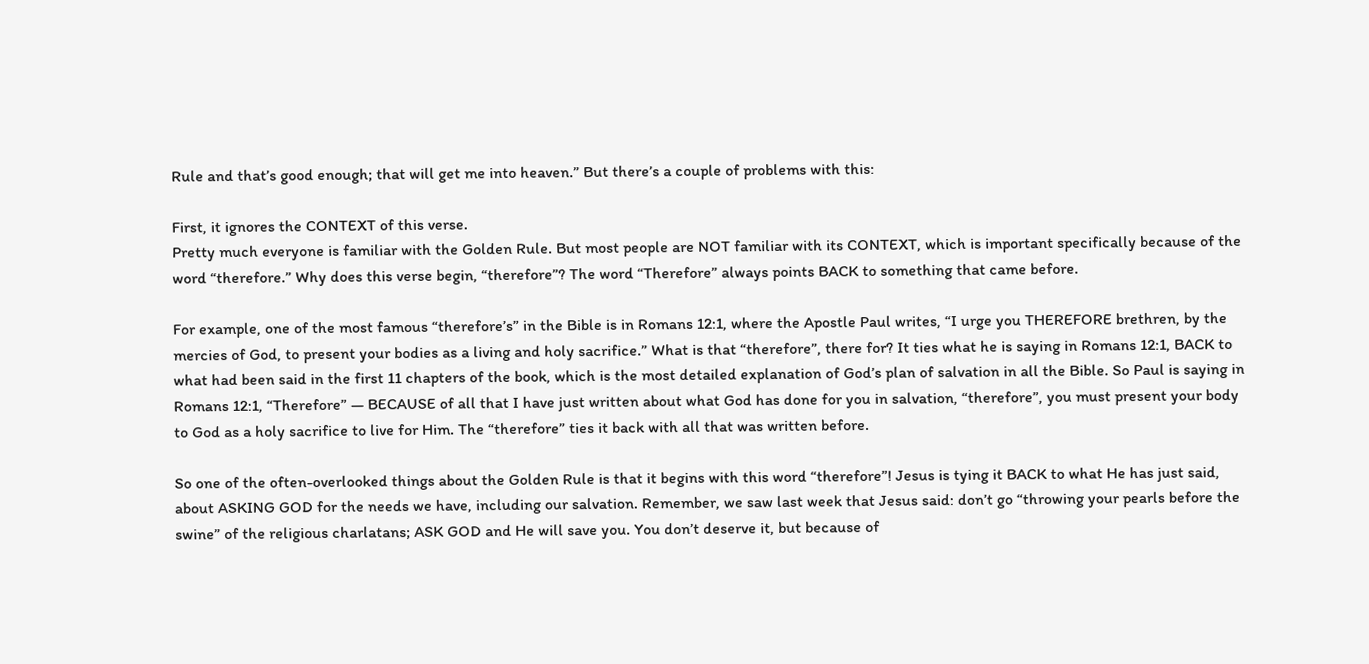Rule and that’s good enough; that will get me into heaven.” But there’s a couple of problems with this:

First, it ignores the CONTEXT of this verse.
Pretty much everyone is familiar with the Golden Rule. But most people are NOT familiar with its CONTEXT, which is important specifically because of the word “therefore.” Why does this verse begin, “therefore”? The word “Therefore” always points BACK to something that came before.

For example, one of the most famous “therefore’s” in the Bible is in Romans 12:1, where the Apostle Paul writes, “I urge you THEREFORE brethren, by the mercies of God, to present your bodies as a living and holy sacrifice.” What is that “therefore”, there for? It ties what he is saying in Romans 12:1, BACK to what had been said in the first 11 chapters of the book, which is the most detailed explanation of God’s plan of salvation in all the Bible. So Paul is saying in Romans 12:1, “Therefore” — BECAUSE of all that I have just written about what God has done for you in salvation, “therefore”, you must present your body to God as a holy sacrifice to live for Him. The “therefore” ties it back with all that was written before.

So one of the often-overlooked things about the Golden Rule is that it begins with this word “therefore”! Jesus is tying it BACK to what He has just said, about ASKING GOD for the needs we have, including our salvation. Remember, we saw last week that Jesus said: don’t go “throwing your pearls before the swine” of the religious charlatans; ASK GOD and He will save you. You don’t deserve it, but because of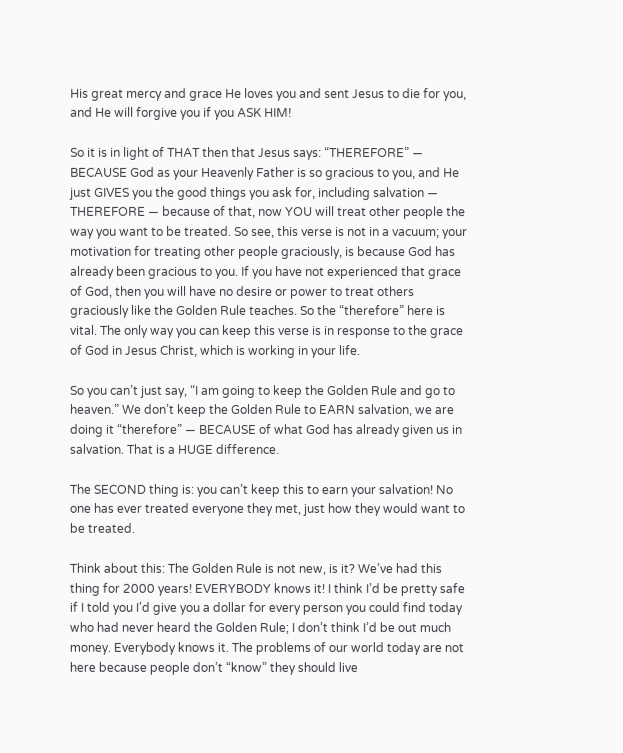His great mercy and grace He loves you and sent Jesus to die for you, and He will forgive you if you ASK HIM!

So it is in light of THAT then that Jesus says: “THEREFORE” — BECAUSE God as your Heavenly Father is so gracious to you, and He just GIVES you the good things you ask for, including salvation — THEREFORE — because of that, now YOU will treat other people the way you want to be treated. So see, this verse is not in a vacuum; your motivation for treating other people graciously, is because God has already been gracious to you. If you have not experienced that grace of God, then you will have no desire or power to treat others graciously like the Golden Rule teaches. So the “therefore” here is vital. The only way you can keep this verse is in response to the grace of God in Jesus Christ, which is working in your life.

So you can’t just say, “I am going to keep the Golden Rule and go to heaven.” We don’t keep the Golden Rule to EARN salvation, we are doing it “therefore” — BECAUSE of what God has already given us in salvation. That is a HUGE difference.

The SECOND thing is: you can’t keep this to earn your salvation! No one has ever treated everyone they met, just how they would want to be treated.

Think about this: The Golden Rule is not new, is it? We’ve had this thing for 2000 years! EVERYBODY knows it! I think I’d be pretty safe if I told you I’d give you a dollar for every person you could find today who had never heard the Golden Rule; I don’t think I’d be out much money. Everybody knows it. The problems of our world today are not here because people don’t “know” they should live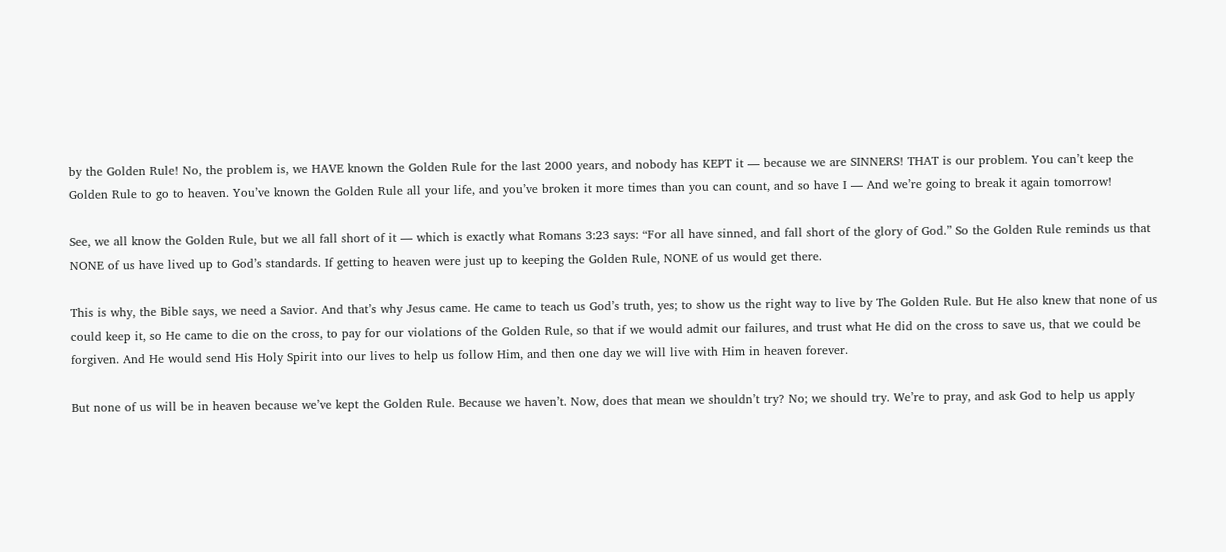by the Golden Rule! No, the problem is, we HAVE known the Golden Rule for the last 2000 years, and nobody has KEPT it — because we are SINNERS! THAT is our problem. You can’t keep the Golden Rule to go to heaven. You’ve known the Golden Rule all your life, and you’ve broken it more times than you can count, and so have I — And we’re going to break it again tomorrow!

See, we all know the Golden Rule, but we all fall short of it — which is exactly what Romans 3:23 says: “For all have sinned, and fall short of the glory of God.” So the Golden Rule reminds us that NONE of us have lived up to God’s standards. If getting to heaven were just up to keeping the Golden Rule, NONE of us would get there.

This is why, the Bible says, we need a Savior. And that’s why Jesus came. He came to teach us God’s truth, yes; to show us the right way to live by The Golden Rule. But He also knew that none of us could keep it, so He came to die on the cross, to pay for our violations of the Golden Rule, so that if we would admit our failures, and trust what He did on the cross to save us, that we could be forgiven. And He would send His Holy Spirit into our lives to help us follow Him, and then one day we will live with Him in heaven forever.

But none of us will be in heaven because we’ve kept the Golden Rule. Because we haven’t. Now, does that mean we shouldn’t try? No; we should try. We’re to pray, and ask God to help us apply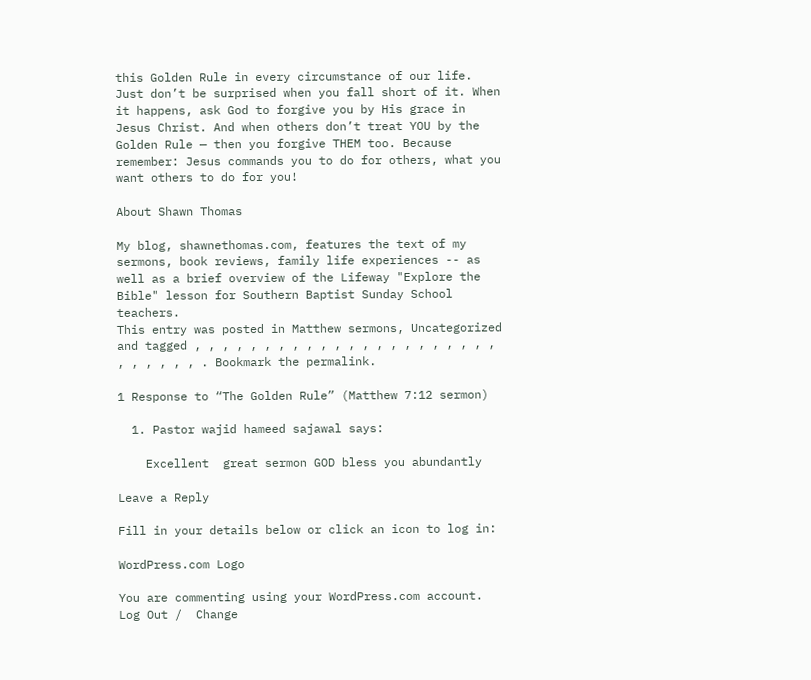this Golden Rule in every circumstance of our life. Just don’t be surprised when you fall short of it. When it happens, ask God to forgive you by His grace in Jesus Christ. And when others don’t treat YOU by the Golden Rule — then you forgive THEM too. Because remember: Jesus commands you to do for others, what you want others to do for you!

About Shawn Thomas

My blog, shawnethomas.com, features the text of my sermons, book reviews, family life experiences -- as well as a brief overview of the Lifeway "Explore the Bible" lesson for Southern Baptist Sunday School teachers.
This entry was posted in Matthew sermons, Uncategorized and tagged , , , , , , , , , , , , , , , , , , , , , , , , , , , , . Bookmark the permalink.

1 Response to “The Golden Rule” (Matthew 7:12 sermon)

  1. Pastor wajid hameed sajawal says:

    Excellent  great sermon GOD bless you abundantly

Leave a Reply

Fill in your details below or click an icon to log in:

WordPress.com Logo

You are commenting using your WordPress.com account. Log Out /  Change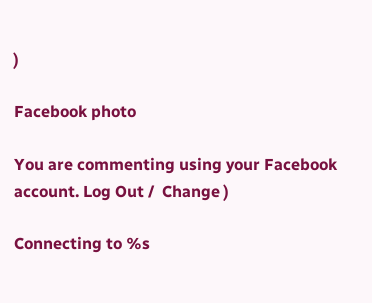)

Facebook photo

You are commenting using your Facebook account. Log Out /  Change )

Connecting to %s